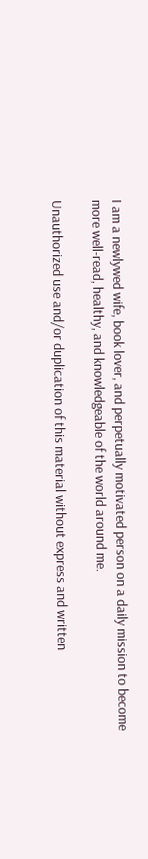I am a newlywed wife, book lover, and perpetually motivated person on a daily mission to become more well-read, healthy, and knowledgeable of the world around me.

Unauthorized use and/or duplication of this material without express and written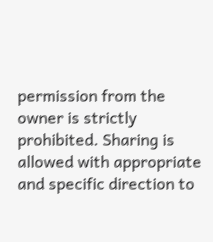permission from the owner is strictly prohibited. Sharing is allowed with appropriate and specific direction to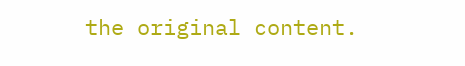the original content.